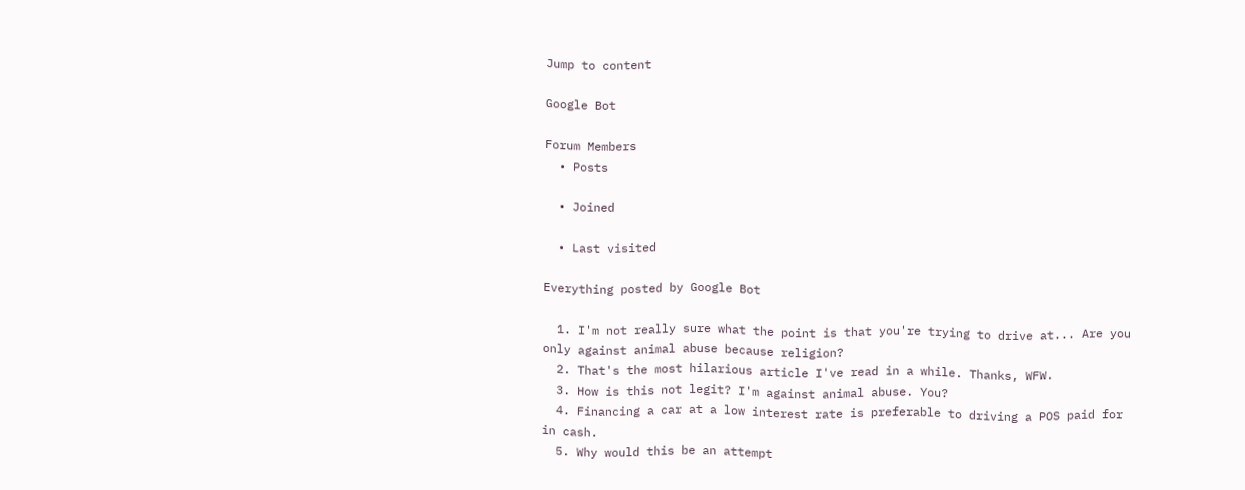Jump to content

Google Bot

Forum Members
  • Posts

  • Joined

  • Last visited

Everything posted by Google Bot

  1. I'm not really sure what the point is that you're trying to drive at... Are you only against animal abuse because religion?
  2. That's the most hilarious article I've read in a while. Thanks, WFW.
  3. How is this not legit? I'm against animal abuse. You?
  4. Financing a car at a low interest rate is preferable to driving a POS paid for in cash.
  5. Why would this be an attempt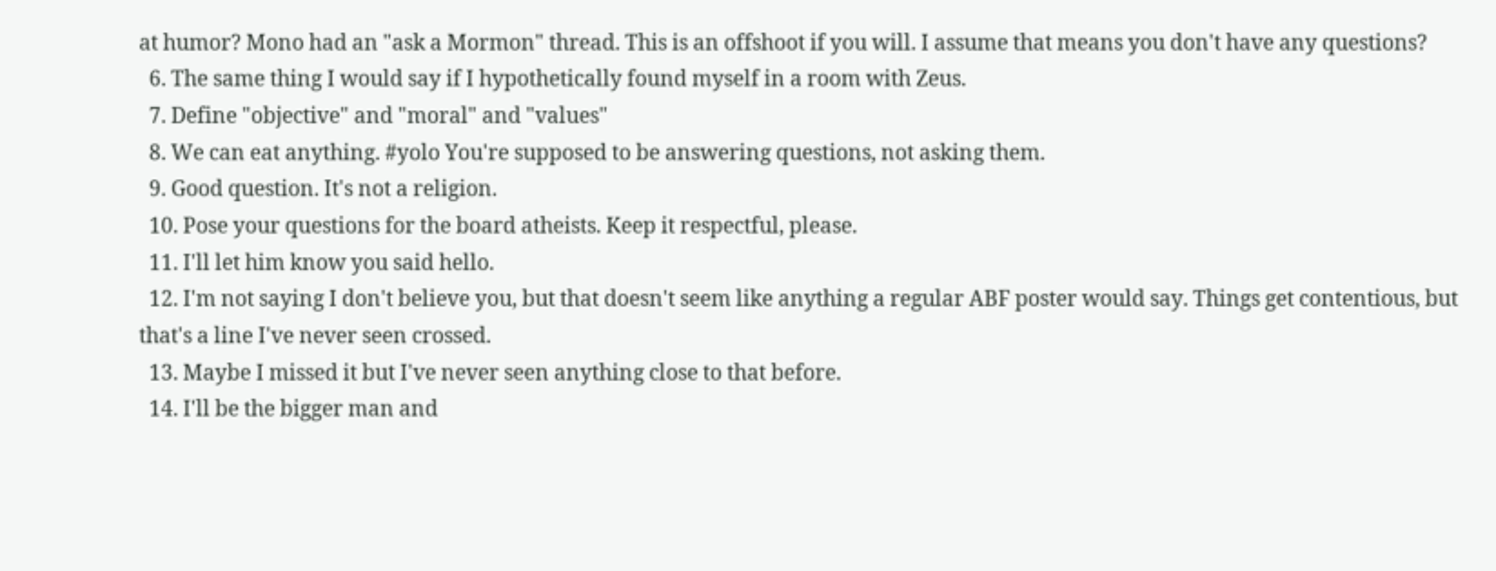at humor? Mono had an "ask a Mormon" thread. This is an offshoot if you will. I assume that means you don't have any questions?
  6. The same thing I would say if I hypothetically found myself in a room with Zeus.
  7. Define "objective" and "moral" and "values"
  8. We can eat anything. #yolo You're supposed to be answering questions, not asking them.
  9. Good question. It's not a religion.
  10. Pose your questions for the board atheists. Keep it respectful, please.
  11. I'll let him know you said hello.
  12. I'm not saying I don't believe you, but that doesn't seem like anything a regular ABF poster would say. Things get contentious, but that's a line I've never seen crossed.
  13. Maybe I missed it but I've never seen anything close to that before.
  14. I'll be the bigger man and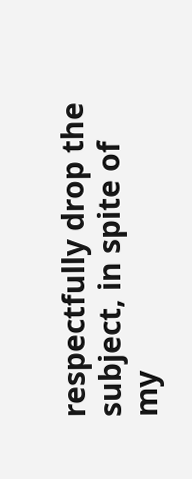respectfully drop the subject, in spite of my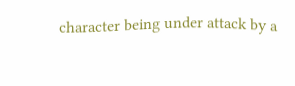character being under attack by a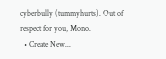cyberbully (tummyhurts). Out of respect for you, Mono.
  • Create New...